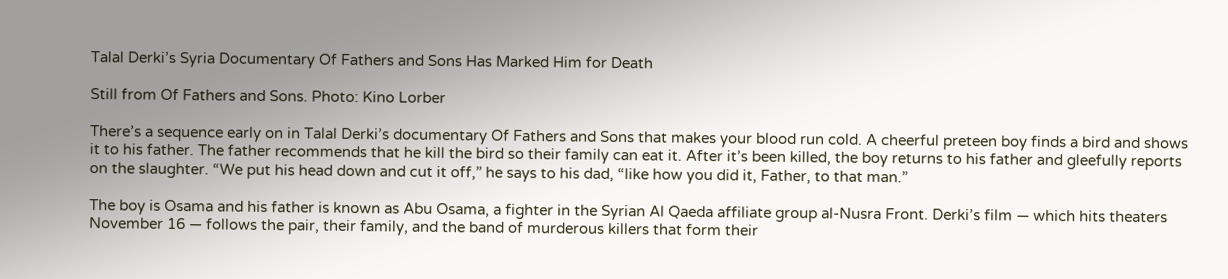Talal Derki’s Syria Documentary Of Fathers and Sons Has Marked Him for Death

Still from Of Fathers and Sons. Photo: Kino Lorber

There’s a sequence early on in Talal Derki’s documentary Of Fathers and Sons that makes your blood run cold. A cheerful preteen boy finds a bird and shows it to his father. The father recommends that he kill the bird so their family can eat it. After it’s been killed, the boy returns to his father and gleefully reports on the slaughter. “We put his head down and cut it off,” he says to his dad, “like how you did it, Father, to that man.”

The boy is Osama and his father is known as Abu Osama, a fighter in the Syrian Al Qaeda affiliate group al-Nusra Front. Derki’s film — which hits theaters November 16 — follows the pair, their family, and the band of murderous killers that form their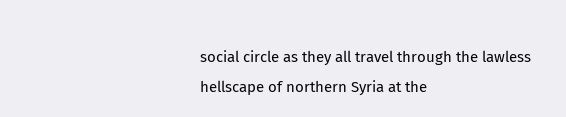social circle as they all travel through the lawless hellscape of northern Syria at the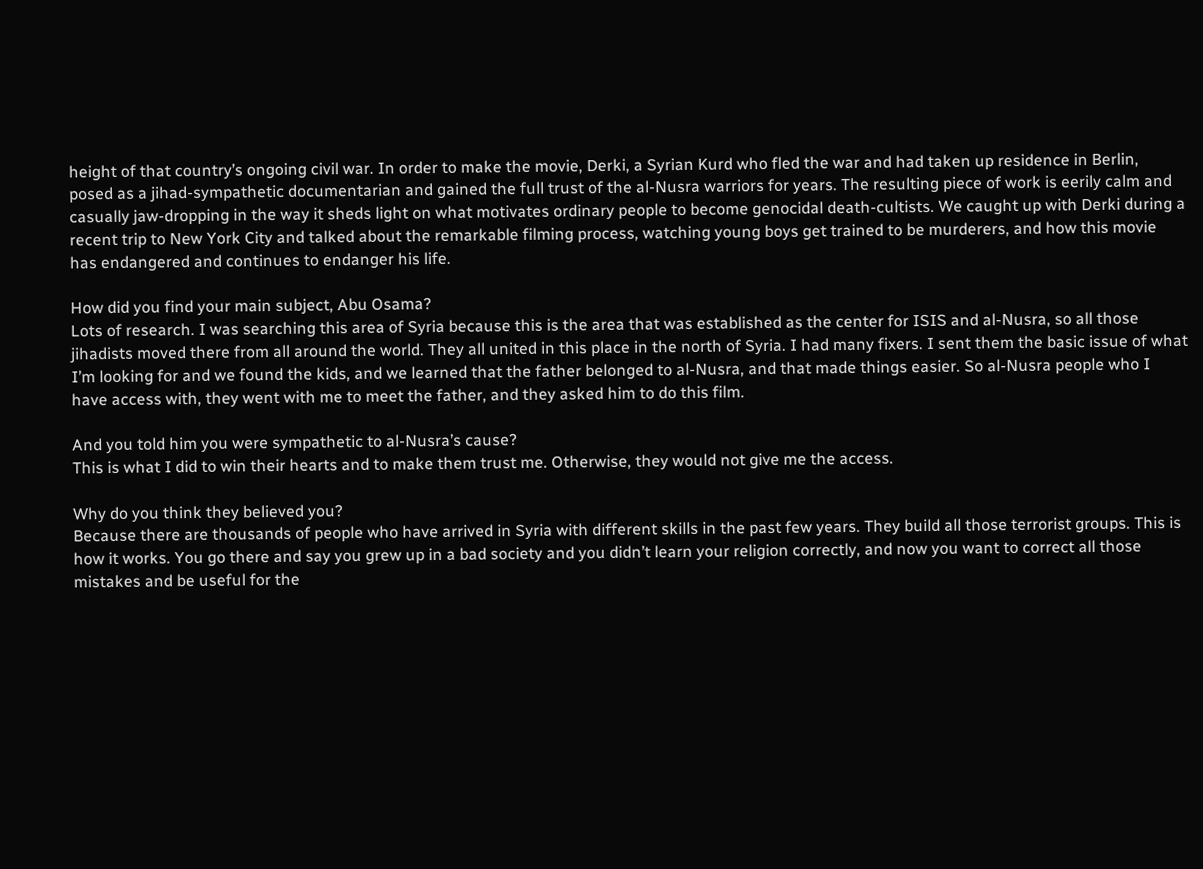height of that country’s ongoing civil war. In order to make the movie, Derki, a Syrian Kurd who fled the war and had taken up residence in Berlin, posed as a jihad-sympathetic documentarian and gained the full trust of the al-Nusra warriors for years. The resulting piece of work is eerily calm and casually jaw-dropping in the way it sheds light on what motivates ordinary people to become genocidal death-cultists. We caught up with Derki during a recent trip to New York City and talked about the remarkable filming process, watching young boys get trained to be murderers, and how this movie has endangered and continues to endanger his life.

How did you find your main subject, Abu Osama?
Lots of research. I was searching this area of Syria because this is the area that was established as the center for ISIS and al-Nusra, so all those jihadists moved there from all around the world. They all united in this place in the north of Syria. I had many fixers. I sent them the basic issue of what I’m looking for and we found the kids, and we learned that the father belonged to al-Nusra, and that made things easier. So al-Nusra people who I have access with, they went with me to meet the father, and they asked him to do this film.

And you told him you were sympathetic to al-Nusra’s cause?
This is what I did to win their hearts and to make them trust me. Otherwise, they would not give me the access.

Why do you think they believed you?
Because there are thousands of people who have arrived in Syria with different skills in the past few years. They build all those terrorist groups. This is how it works. You go there and say you grew up in a bad society and you didn’t learn your religion correctly, and now you want to correct all those mistakes and be useful for the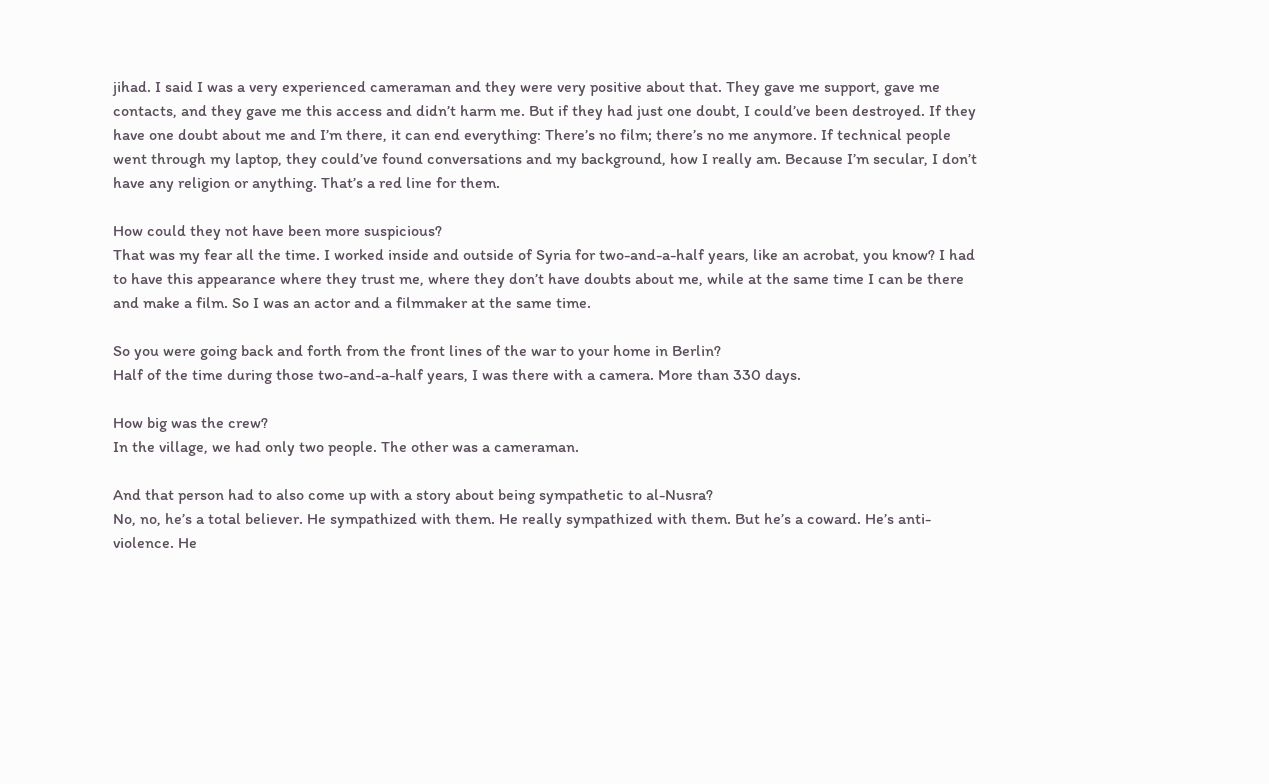jihad. I said I was a very experienced cameraman and they were very positive about that. They gave me support, gave me contacts, and they gave me this access and didn’t harm me. But if they had just one doubt, I could’ve been destroyed. If they have one doubt about me and I’m there, it can end everything: There’s no film; there’s no me anymore. If technical people went through my laptop, they could’ve found conversations and my background, how I really am. Because I’m secular, I don’t have any religion or anything. That’s a red line for them.

How could they not have been more suspicious?
That was my fear all the time. I worked inside and outside of Syria for two-and-a-half years, like an acrobat, you know? I had to have this appearance where they trust me, where they don’t have doubts about me, while at the same time I can be there and make a film. So I was an actor and a filmmaker at the same time.

So you were going back and forth from the front lines of the war to your home in Berlin?
Half of the time during those two-and-a-half years, I was there with a camera. More than 330 days.

How big was the crew?
In the village, we had only two people. The other was a cameraman.

And that person had to also come up with a story about being sympathetic to al-Nusra?
No, no, he’s a total believer. He sympathized with them. He really sympathized with them. But he’s a coward. He’s anti-violence. He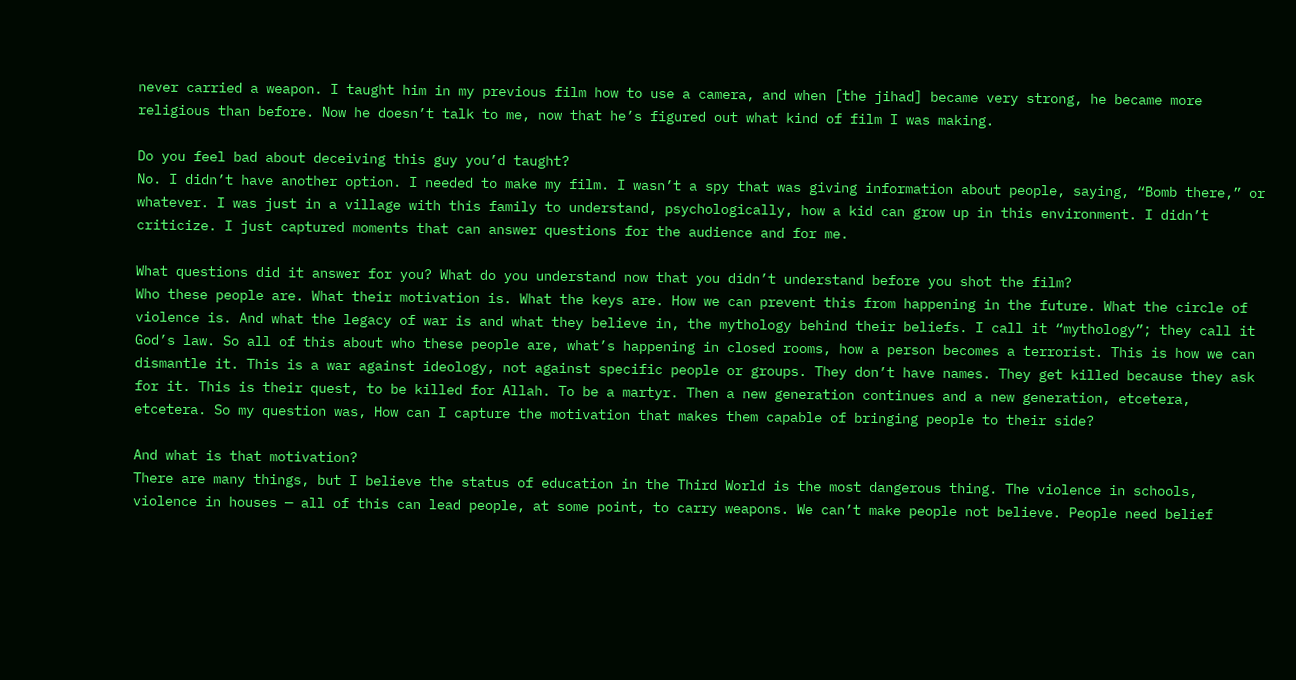never carried a weapon. I taught him in my previous film how to use a camera, and when [the jihad] became very strong, he became more religious than before. Now he doesn’t talk to me, now that he’s figured out what kind of film I was making.

Do you feel bad about deceiving this guy you’d taught?
No. I didn’t have another option. I needed to make my film. I wasn’t a spy that was giving information about people, saying, “Bomb there,” or whatever. I was just in a village with this family to understand, psychologically, how a kid can grow up in this environment. I didn’t criticize. I just captured moments that can answer questions for the audience and for me.

What questions did it answer for you? What do you understand now that you didn’t understand before you shot the film?
Who these people are. What their motivation is. What the keys are. How we can prevent this from happening in the future. What the circle of violence is. And what the legacy of war is and what they believe in, the mythology behind their beliefs. I call it “mythology”; they call it God’s law. So all of this about who these people are, what’s happening in closed rooms, how a person becomes a terrorist. This is how we can dismantle it. This is a war against ideology, not against specific people or groups. They don’t have names. They get killed because they ask for it. This is their quest, to be killed for Allah. To be a martyr. Then a new generation continues and a new generation, etcetera, etcetera. So my question was, How can I capture the motivation that makes them capable of bringing people to their side?

And what is that motivation?
There are many things, but I believe the status of education in the Third World is the most dangerous thing. The violence in schools, violence in houses — all of this can lead people, at some point, to carry weapons. We can’t make people not believe. People need belief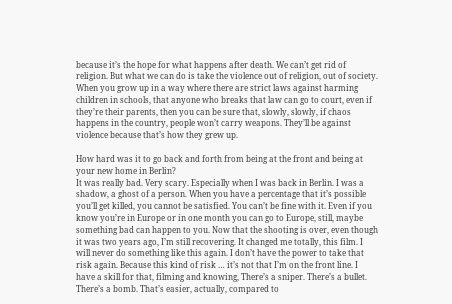because it’s the hope for what happens after death. We can’t get rid of religion. But what we can do is take the violence out of religion, out of society. When you grow up in a way where there are strict laws against harming children in schools, that anyone who breaks that law can go to court, even if they’re their parents, then you can be sure that, slowly, slowly, if chaos happens in the country, people won’t carry weapons. They’ll be against violence because that’s how they grew up.

How hard was it to go back and forth from being at the front and being at your new home in Berlin?
It was really bad. Very scary. Especially when I was back in Berlin. I was a shadow, a ghost of a person. When you have a percentage that it’s possible you’ll get killed, you cannot be satisfied. You can’t be fine with it. Even if you know you’re in Europe or in one month you can go to Europe, still, maybe something bad can happen to you. Now that the shooting is over, even though it was two years ago, I’m still recovering. It changed me totally, this film. I will never do something like this again. I don’t have the power to take that risk again. Because this kind of risk … it’s not that I’m on the front line. I have a skill for that, filming and knowing, There’s a sniper. There’s a bullet. There’s a bomb. That’s easier, actually, compared to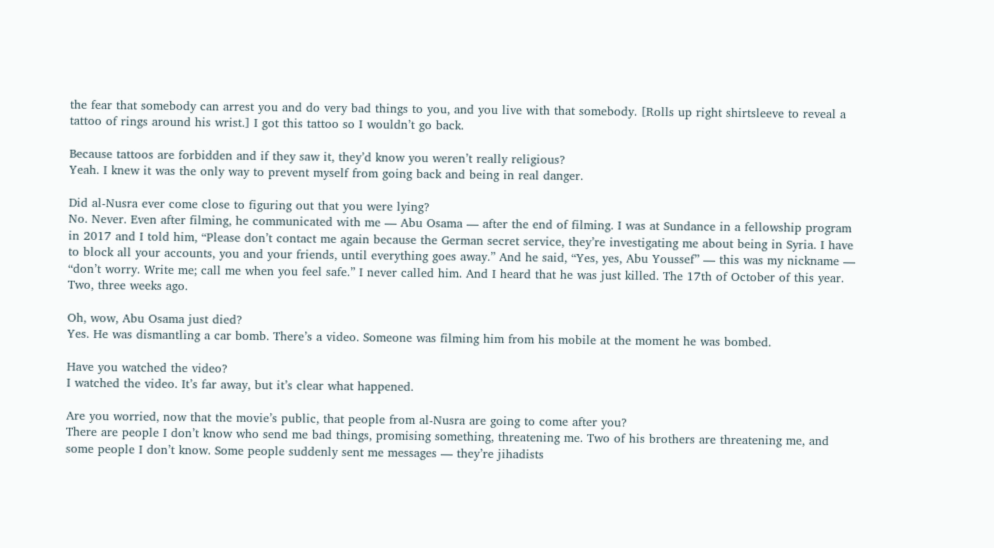the fear that somebody can arrest you and do very bad things to you, and you live with that somebody. [Rolls up right shirtsleeve to reveal a tattoo of rings around his wrist.] I got this tattoo so I wouldn’t go back.

Because tattoos are forbidden and if they saw it, they’d know you weren’t really religious?
Yeah. I knew it was the only way to prevent myself from going back and being in real danger.

Did al-Nusra ever come close to figuring out that you were lying?
No. Never. Even after filming, he communicated with me — Abu Osama — after the end of filming. I was at Sundance in a fellowship program in 2017 and I told him, “Please don’t contact me again because the German secret service, they’re investigating me about being in Syria. I have to block all your accounts, you and your friends, until everything goes away.” And he said, “Yes, yes, Abu Youssef” — this was my nickname — “don’t worry. Write me; call me when you feel safe.” I never called him. And I heard that he was just killed. The 17th of October of this year. Two, three weeks ago.

Oh, wow, Abu Osama just died?
Yes. He was dismantling a car bomb. There’s a video. Someone was filming him from his mobile at the moment he was bombed.

Have you watched the video?
I watched the video. It’s far away, but it’s clear what happened.

Are you worried, now that the movie’s public, that people from al-Nusra are going to come after you?
There are people I don’t know who send me bad things, promising something, threatening me. Two of his brothers are threatening me, and some people I don’t know. Some people suddenly sent me messages — they’re jihadists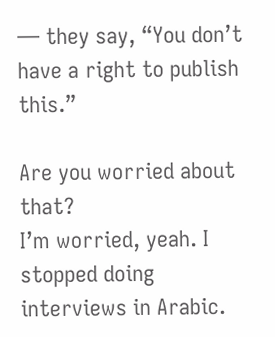— they say, “You don’t have a right to publish this.”

Are you worried about that?
I’m worried, yeah. I stopped doing interviews in Arabic.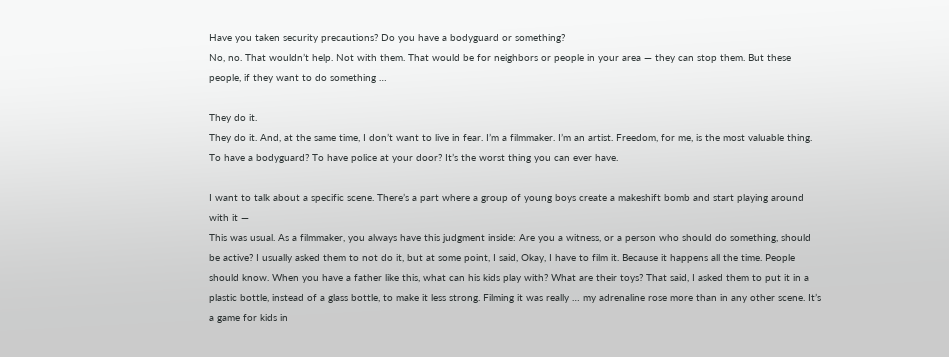Have you taken security precautions? Do you have a bodyguard or something?
No, no. That wouldn’t help. Not with them. That would be for neighbors or people in your area — they can stop them. But these people, if they want to do something …

They do it.
They do it. And, at the same time, I don’t want to live in fear. I’m a filmmaker. I’m an artist. Freedom, for me, is the most valuable thing. To have a bodyguard? To have police at your door? It’s the worst thing you can ever have.

I want to talk about a specific scene. There’s a part where a group of young boys create a makeshift bomb and start playing around with it —
This was usual. As a filmmaker, you always have this judgment inside: Are you a witness, or a person who should do something, should be active? I usually asked them to not do it, but at some point, I said, Okay, I have to film it. Because it happens all the time. People should know. When you have a father like this, what can his kids play with? What are their toys? That said, I asked them to put it in a plastic bottle, instead of a glass bottle, to make it less strong. Filming it was really … my adrenaline rose more than in any other scene. It’s a game for kids in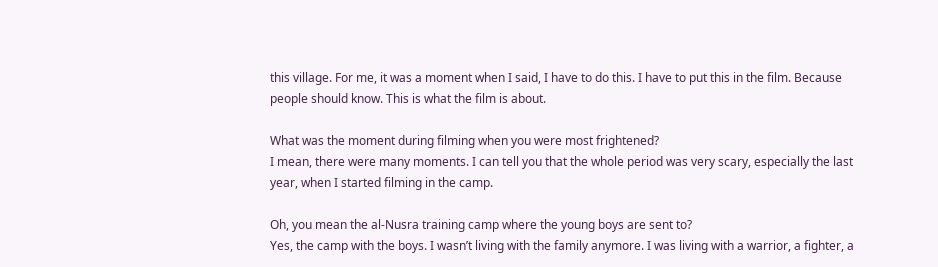this village. For me, it was a moment when I said, I have to do this. I have to put this in the film. Because people should know. This is what the film is about.

What was the moment during filming when you were most frightened?
I mean, there were many moments. I can tell you that the whole period was very scary, especially the last year, when I started filming in the camp.

Oh, you mean the al-Nusra training camp where the young boys are sent to?
Yes, the camp with the boys. I wasn’t living with the family anymore. I was living with a warrior, a fighter, a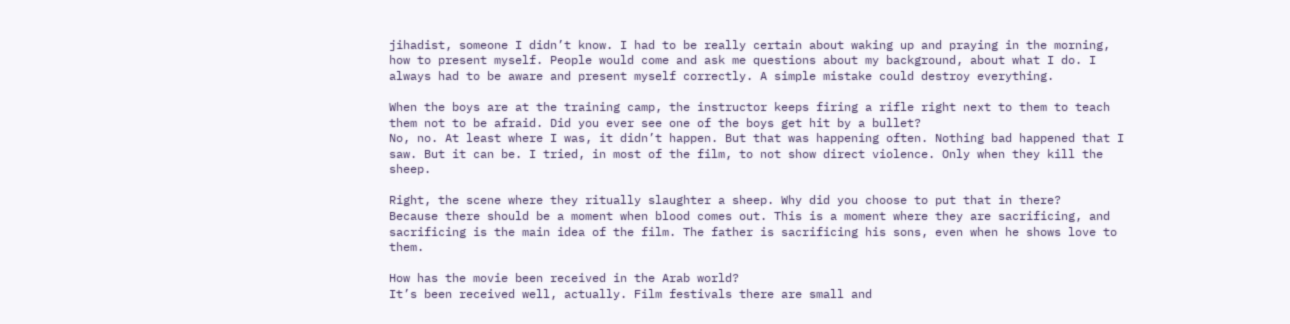jihadist, someone I didn’t know. I had to be really certain about waking up and praying in the morning, how to present myself. People would come and ask me questions about my background, about what I do. I always had to be aware and present myself correctly. A simple mistake could destroy everything.

When the boys are at the training camp, the instructor keeps firing a rifle right next to them to teach them not to be afraid. Did you ever see one of the boys get hit by a bullet?
No, no. At least where I was, it didn’t happen. But that was happening often. Nothing bad happened that I saw. But it can be. I tried, in most of the film, to not show direct violence. Only when they kill the sheep.

Right, the scene where they ritually slaughter a sheep. Why did you choose to put that in there?
Because there should be a moment when blood comes out. This is a moment where they are sacrificing, and sacrificing is the main idea of the film. The father is sacrificing his sons, even when he shows love to them.

How has the movie been received in the Arab world?
It’s been received well, actually. Film festivals there are small and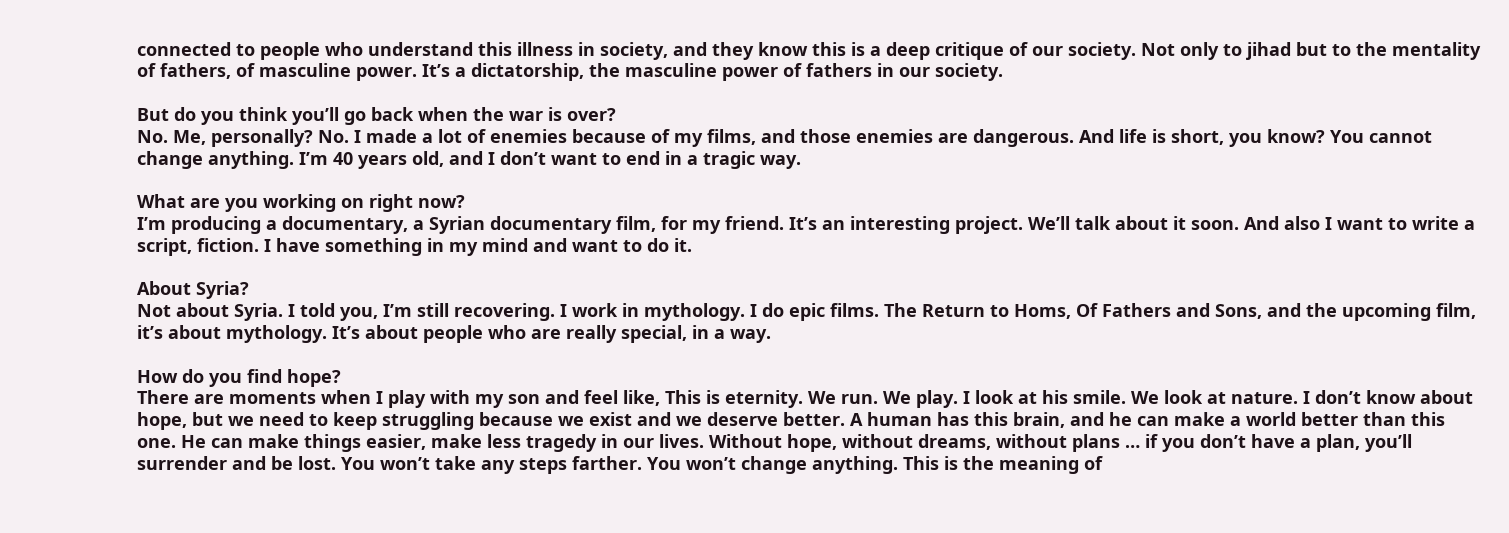connected to people who understand this illness in society, and they know this is a deep critique of our society. Not only to jihad but to the mentality of fathers, of masculine power. It’s a dictatorship, the masculine power of fathers in our society.

But do you think you’ll go back when the war is over?
No. Me, personally? No. I made a lot of enemies because of my films, and those enemies are dangerous. And life is short, you know? You cannot change anything. I’m 40 years old, and I don’t want to end in a tragic way.

What are you working on right now?
I’m producing a documentary, a Syrian documentary film, for my friend. It’s an interesting project. We’ll talk about it soon. And also I want to write a script, fiction. I have something in my mind and want to do it.

About Syria?
Not about Syria. I told you, I’m still recovering. I work in mythology. I do epic films. The Return to Homs, Of Fathers and Sons, and the upcoming film, it’s about mythology. It’s about people who are really special, in a way.

How do you find hope?
There are moments when I play with my son and feel like, This is eternity. We run. We play. I look at his smile. We look at nature. I don’t know about hope, but we need to keep struggling because we exist and we deserve better. A human has this brain, and he can make a world better than this one. He can make things easier, make less tragedy in our lives. Without hope, without dreams, without plans … if you don’t have a plan, you’ll surrender and be lost. You won’t take any steps farther. You won’t change anything. This is the meaning of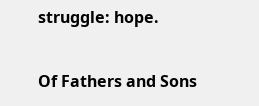struggle: hope.

Of Fathers and Sons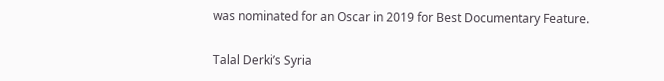was nominated for an Oscar in 2019 for Best Documentary Feature.

Talal Derki’s Syria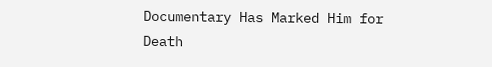Documentary Has Marked Him for Death